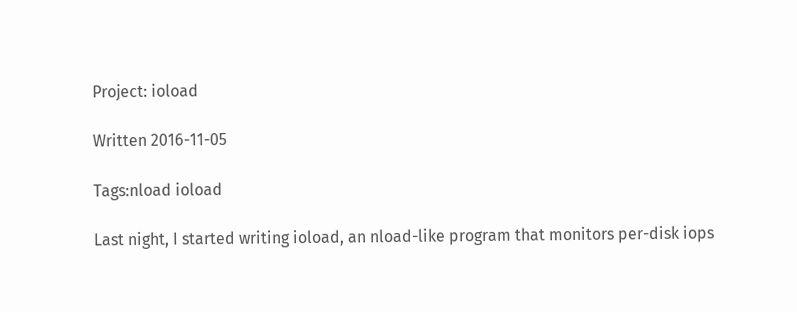Project: ioload

Written 2016-11-05

Tags:nload ioload

Last night, I started writing ioload, an nload-like program that monitors per-disk iops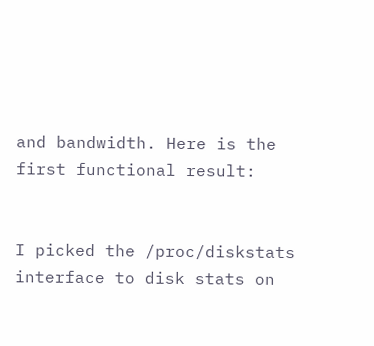and bandwidth. Here is the first functional result:


I picked the /proc/diskstats interface to disk stats on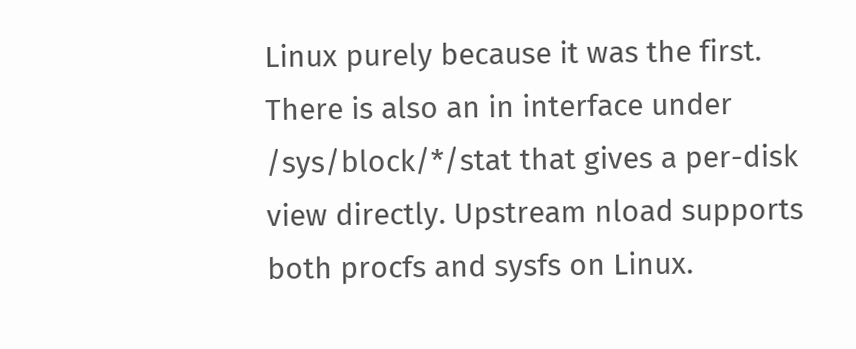Linux purely because it was the first. There is also an in interface under /sys/block/*/stat that gives a per-disk view directly. Upstream nload supports both procfs and sysfs on Linux.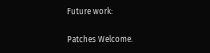Future work:

Patches Welcome.